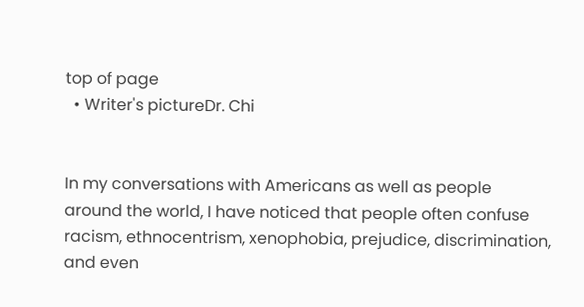top of page
  • Writer's pictureDr. Chi


In my conversations with Americans as well as people around the world, I have noticed that people often confuse racism, ethnocentrism, xenophobia, prejudice, discrimination, and even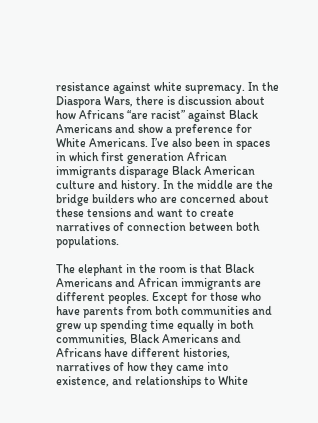resistance against white supremacy. In the Diaspora Wars, there is discussion about how Africans “are racist” against Black Americans and show a preference for White Americans. I’ve also been in spaces in which first generation African immigrants disparage Black American culture and history. In the middle are the bridge builders who are concerned about these tensions and want to create narratives of connection between both populations.

The elephant in the room is that Black Americans and African immigrants are different peoples. Except for those who have parents from both communities and grew up spending time equally in both communities, Black Americans and Africans have different histories, narratives of how they came into existence, and relationships to White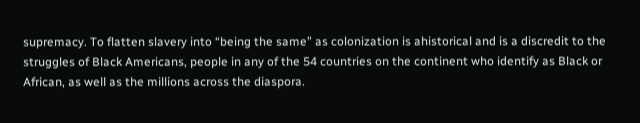supremacy. To flatten slavery into “being the same” as colonization is ahistorical and is a discredit to the struggles of Black Americans, people in any of the 54 countries on the continent who identify as Black or African, as well as the millions across the diaspora.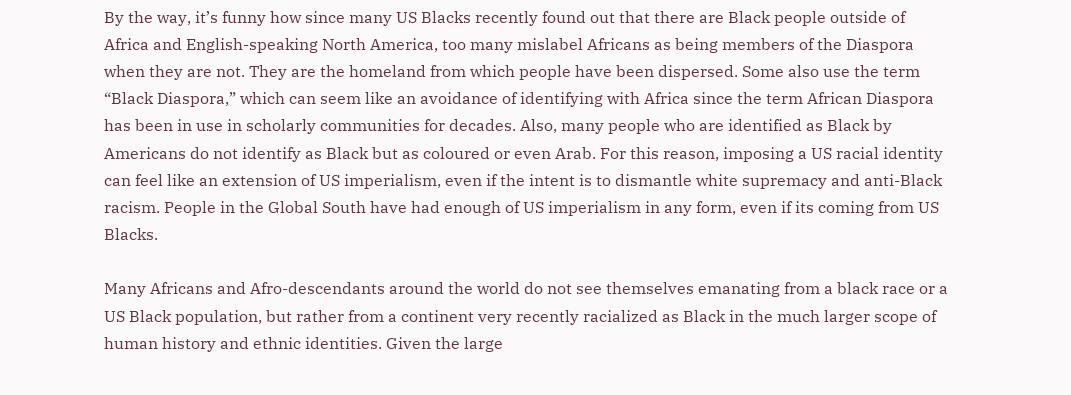By the way, it’s funny how since many US Blacks recently found out that there are Black people outside of Africa and English-speaking North America, too many mislabel Africans as being members of the Diaspora when they are not. They are the homeland from which people have been dispersed. Some also use the term “Black Diaspora,” which can seem like an avoidance of identifying with Africa since the term African Diaspora has been in use in scholarly communities for decades. Also, many people who are identified as Black by Americans do not identify as Black but as coloured or even Arab. For this reason, imposing a US racial identity can feel like an extension of US imperialism, even if the intent is to dismantle white supremacy and anti-Black racism. People in the Global South have had enough of US imperialism in any form, even if its coming from US Blacks.

Many Africans and Afro-descendants around the world do not see themselves emanating from a black race or a US Black population, but rather from a continent very recently racialized as Black in the much larger scope of human history and ethnic identities. Given the large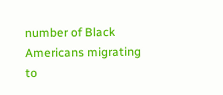number of Black Americans migrating to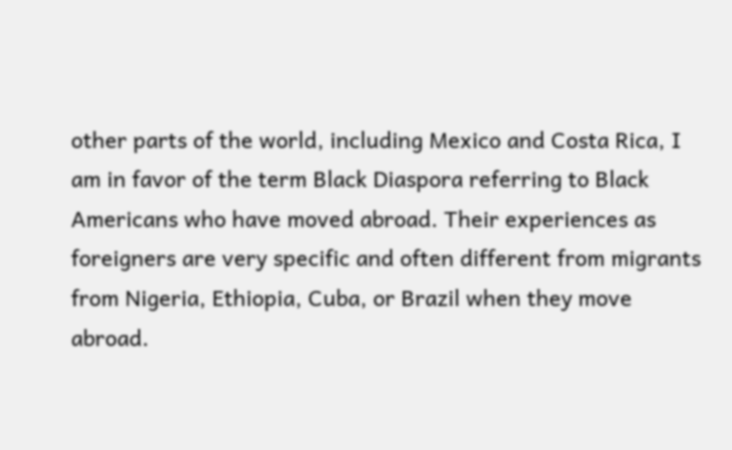other parts of the world, including Mexico and Costa Rica, I am in favor of the term Black Diaspora referring to Black Americans who have moved abroad. Their experiences as foreigners are very specific and often different from migrants from Nigeria, Ethiopia, Cuba, or Brazil when they move abroad.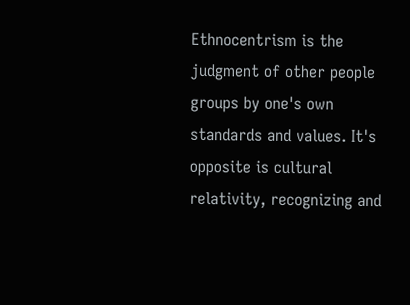Ethnocentrism is the judgment of other people groups by one's own standards and values. It's opposite is cultural relativity, recognizing and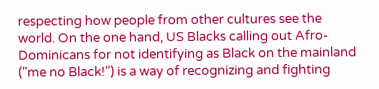respecting how people from other cultures see the world. On the one hand, US Blacks calling out Afro-Dominicans for not identifying as Black on the mainland ("me no Black!") is a way of recognizing and fighting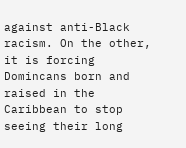against anti-Black racism. On the other, it is forcing Domincans born and raised in the Caribbean to stop seeing their long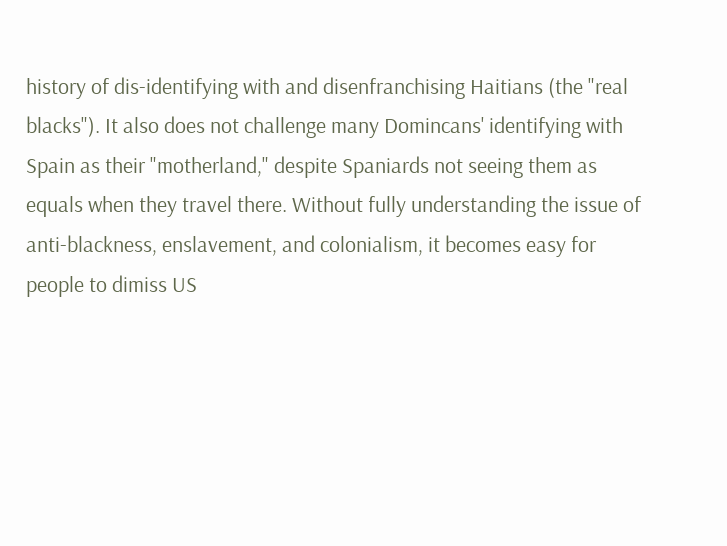history of dis-identifying with and disenfranchising Haitians (the "real blacks"). It also does not challenge many Domincans' identifying with Spain as their "motherland," despite Spaniards not seeing them as equals when they travel there. Without fully understanding the issue of anti-blackness, enslavement, and colonialism, it becomes easy for people to dimiss US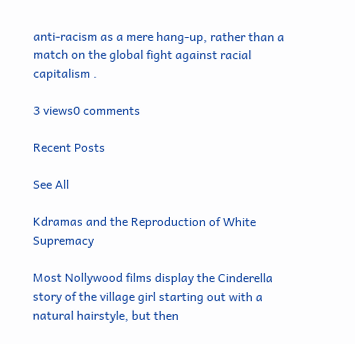anti-racism as a mere hang-up, rather than a match on the global fight against racial capitalism .

3 views0 comments

Recent Posts

See All

Kdramas and the Reproduction of White Supremacy

Most Nollywood films display the Cinderella story of the village girl starting out with a natural hairstyle, but then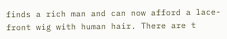finds a rich man and can now afford a lace-front wig with human hair. There are t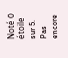Noté 0 étoile sur 5.
Pas encore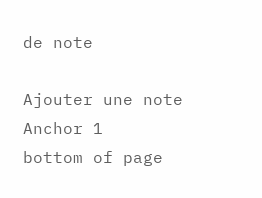de note

Ajouter une note
Anchor 1
bottom of page